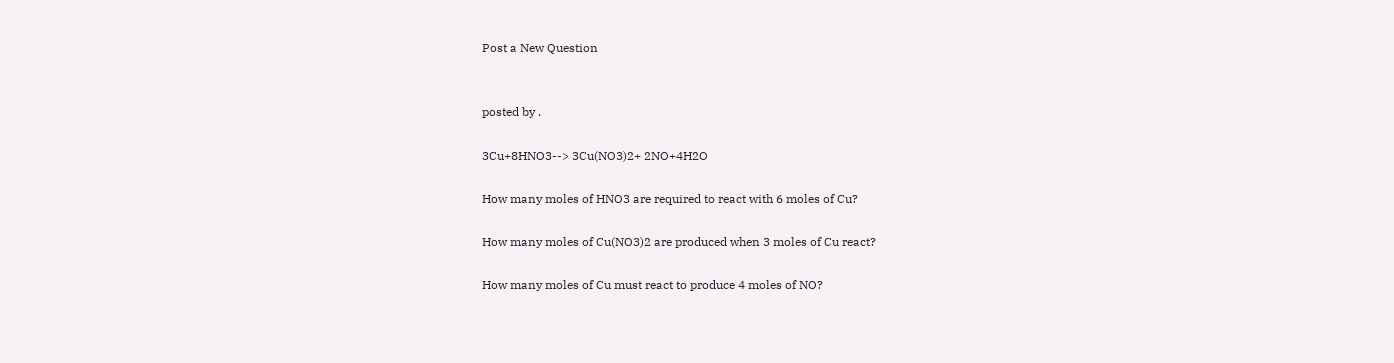Post a New Question


posted by .

3Cu+8HNO3--> 3Cu(NO3)2+ 2NO+4H2O

How many moles of HNO3 are required to react with 6 moles of Cu?

How many moles of Cu(NO3)2 are produced when 3 moles of Cu react?

How many moles of Cu must react to produce 4 moles of NO?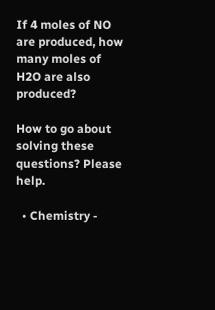If 4 moles of NO are produced, how many moles of H2O are also produced?

How to go about solving these questions? Please help.

  • Chemistry -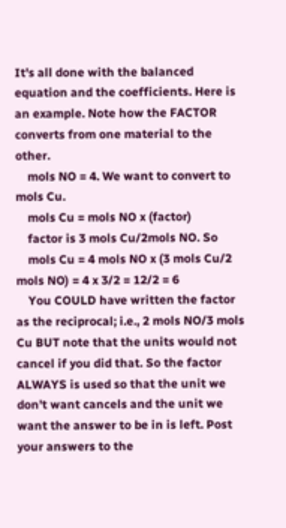It's all done with the balanced equation and the coefficients. Here is an example. Note how the FACTOR converts from one material to the other.
    mols NO = 4. We want to convert to mols Cu.
    mols Cu = mols NO x (factor)
    factor is 3 mols Cu/2mols NO. So
    mols Cu = 4 mols NO x (3 mols Cu/2 mols NO) = 4 x 3/2 = 12/2 = 6
    You COULD have written the factor as the reciprocal; i.e., 2 mols NO/3 mols Cu BUT note that the units would not cancel if you did that. So the factor ALWAYS is used so that the unit we don't want cancels and the unit we want the answer to be in is left. Post your answers to the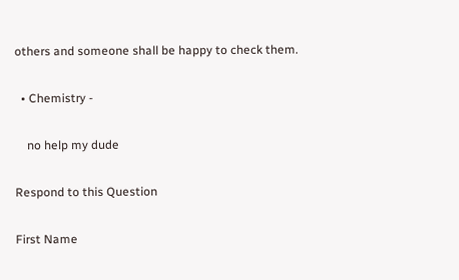others and someone shall be happy to check them.

  • Chemistry -

    no help my dude

Respond to this Question

First Name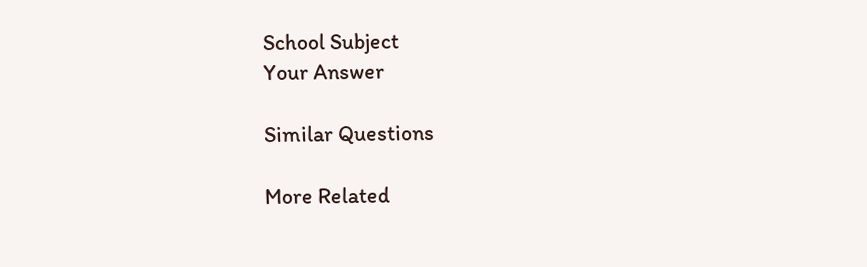School Subject
Your Answer

Similar Questions

More Related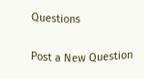Questions

Post a New Question